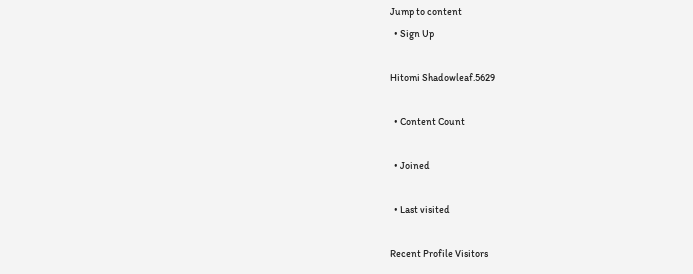Jump to content
  • Sign Up

Hitomi Shadowleaf.5629

  • Content Count

  • Joined

  • Last visited

Recent Profile Visitors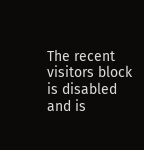The recent visitors block is disabled and is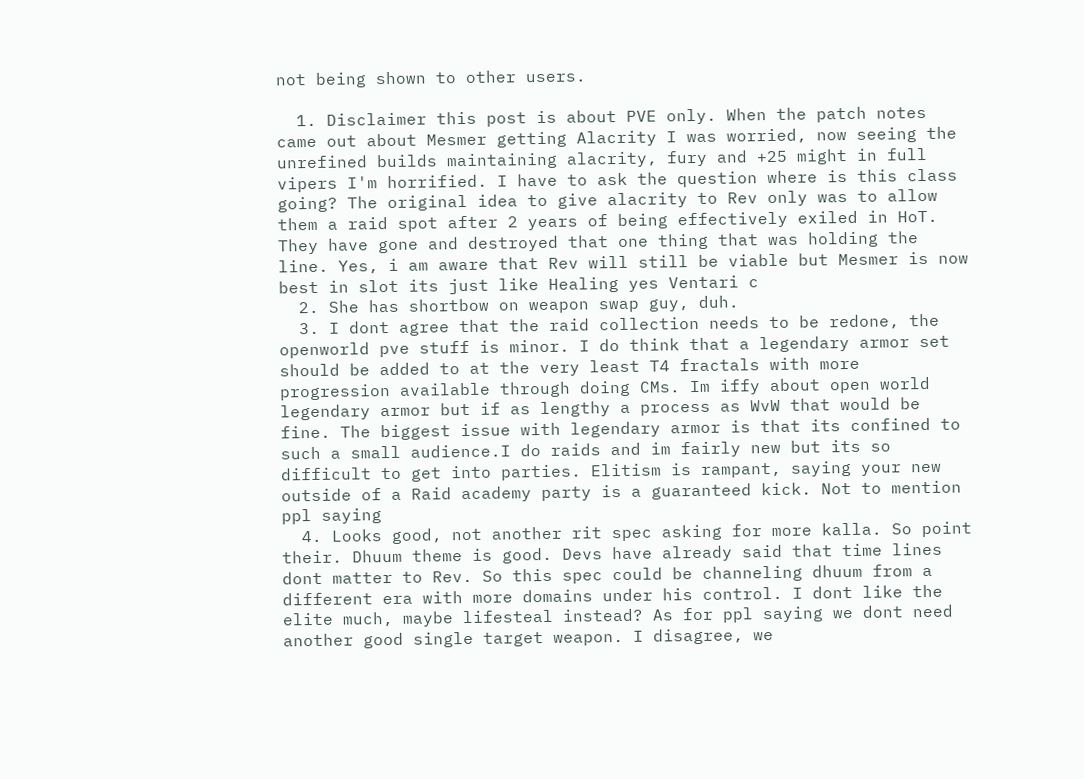not being shown to other users.

  1. Disclaimer this post is about PVE only. When the patch notes came out about Mesmer getting Alacrity I was worried, now seeing the unrefined builds maintaining alacrity, fury and +25 might in full vipers I'm horrified. I have to ask the question where is this class going? The original idea to give alacrity to Rev only was to allow them a raid spot after 2 years of being effectively exiled in HoT. They have gone and destroyed that one thing that was holding the line. Yes, i am aware that Rev will still be viable but Mesmer is now best in slot its just like Healing yes Ventari c
  2. She has shortbow on weapon swap guy, duh.
  3. I dont agree that the raid collection needs to be redone, the openworld pve stuff is minor. I do think that a legendary armor set should be added to at the very least T4 fractals with more progression available through doing CMs. Im iffy about open world legendary armor but if as lengthy a process as WvW that would be fine. The biggest issue with legendary armor is that its confined to such a small audience.I do raids and im fairly new but its so difficult to get into parties. Elitism is rampant, saying your new outside of a Raid academy party is a guaranteed kick. Not to mention ppl saying
  4. Looks good, not another rit spec asking for more kalla. So point their. Dhuum theme is good. Devs have already said that time lines dont matter to Rev. So this spec could be channeling dhuum from a different era with more domains under his control. I dont like the elite much, maybe lifesteal instead? As for ppl saying we dont need another good single target weapon. I disagree, we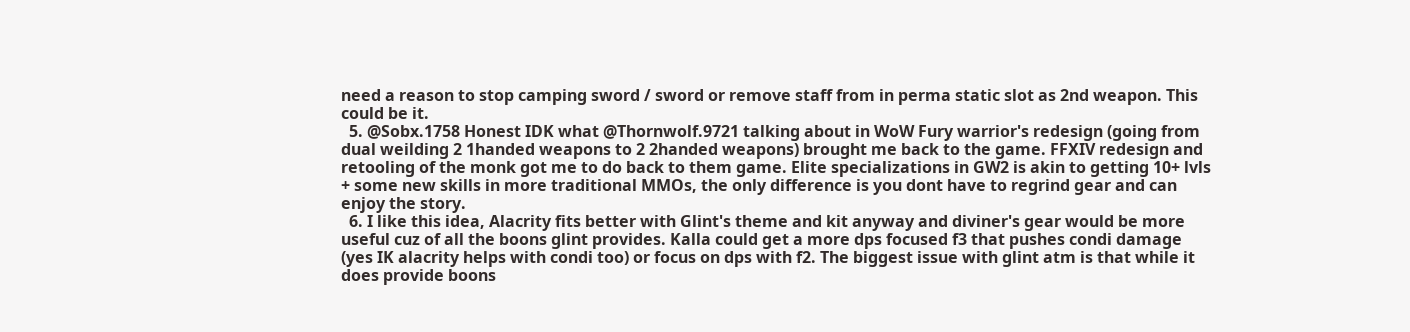need a reason to stop camping sword / sword or remove staff from in perma static slot as 2nd weapon. This could be it.
  5. @Sobx.1758 Honest IDK what @Thornwolf.9721 talking about in WoW Fury warrior's redesign (going from dual weilding 2 1handed weapons to 2 2handed weapons) brought me back to the game. FFXIV redesign and retooling of the monk got me to do back to them game. Elite specializations in GW2 is akin to getting 10+ lvls + some new skills in more traditional MMOs, the only difference is you dont have to regrind gear and can enjoy the story.
  6. I like this idea, Alacrity fits better with Glint's theme and kit anyway and diviner's gear would be more useful cuz of all the boons glint provides. Kalla could get a more dps focused f3 that pushes condi damage (yes IK alacrity helps with condi too) or focus on dps with f2. The biggest issue with glint atm is that while it does provide boons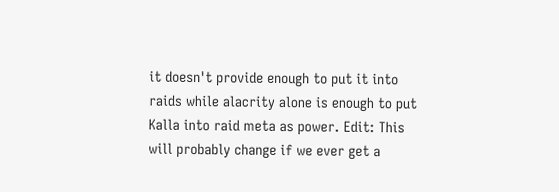it doesn't provide enough to put it into raids while alacrity alone is enough to put Kalla into raid meta as power. Edit: This will probably change if we ever get a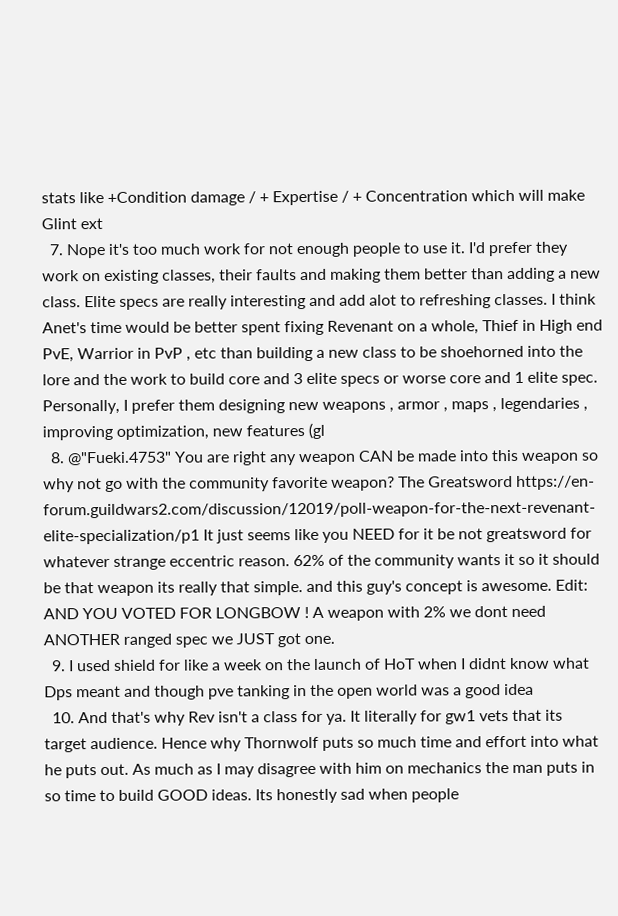stats like +Condition damage / + Expertise / + Concentration which will make Glint ext
  7. Nope it's too much work for not enough people to use it. I'd prefer they work on existing classes, their faults and making them better than adding a new class. Elite specs are really interesting and add alot to refreshing classes. I think Anet's time would be better spent fixing Revenant on a whole, Thief in High end PvE, Warrior in PvP , etc than building a new class to be shoehorned into the lore and the work to build core and 3 elite specs or worse core and 1 elite spec. Personally, I prefer them designing new weapons , armor , maps , legendaries , improving optimization, new features (gl
  8. @"Fueki.4753" You are right any weapon CAN be made into this weapon so why not go with the community favorite weapon? The Greatsword https://en-forum.guildwars2.com/discussion/12019/poll-weapon-for-the-next-revenant-elite-specialization/p1 It just seems like you NEED for it be not greatsword for whatever strange eccentric reason. 62% of the community wants it so it should be that weapon its really that simple. and this guy's concept is awesome. Edit: AND YOU VOTED FOR LONGBOW ! A weapon with 2% we dont need ANOTHER ranged spec we JUST got one.
  9. I used shield for like a week on the launch of HoT when I didnt know what Dps meant and though pve tanking in the open world was a good idea
  10. And that's why Rev isn't a class for ya. It literally for gw1 vets that its target audience. Hence why Thornwolf puts so much time and effort into what he puts out. As much as I may disagree with him on mechanics the man puts in so time to build GOOD ideas. Its honestly sad when people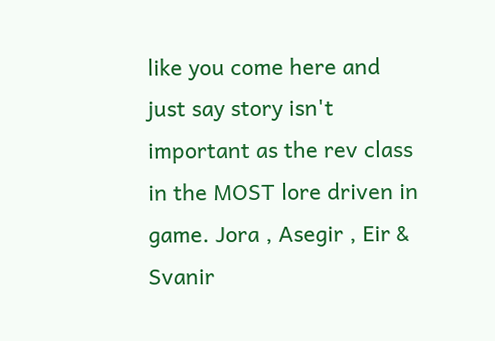like you come here and just say story isn't important as the rev class in the MOST lore driven in game. Jora , Asegir , Eir & Svanir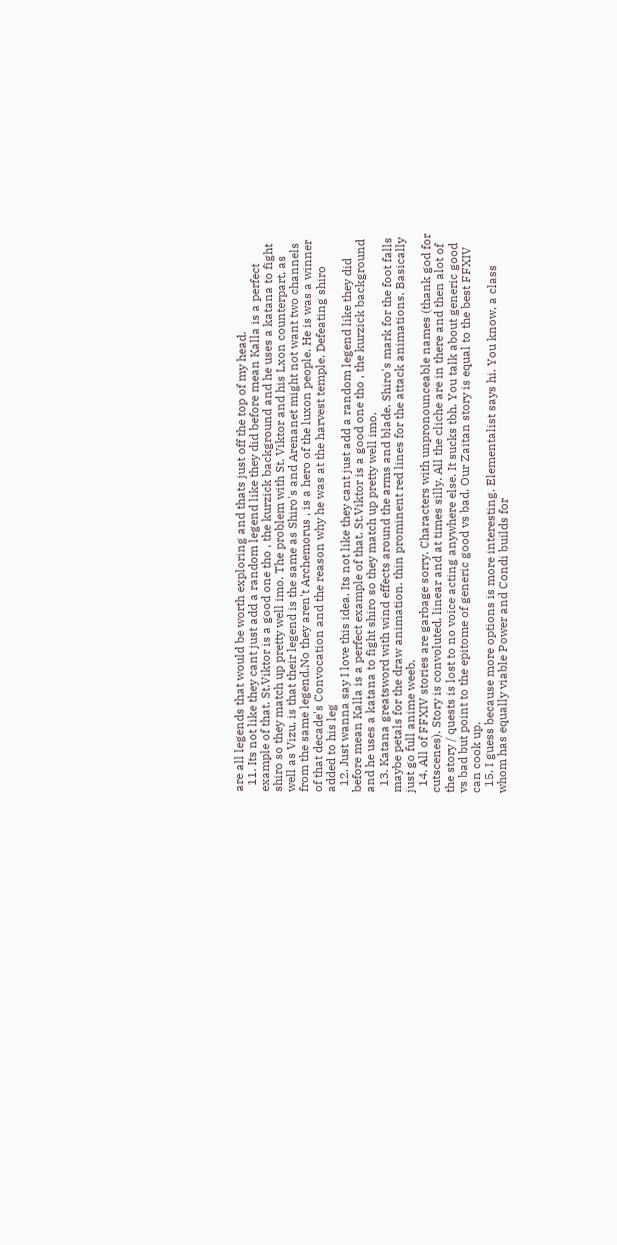are all legends that would be worth exploring and thats just off the top of my head.
  11. Its not like they cant just add a random legend like they did before mean Kalla is a perfect example of that. St.Viktor is a good one tho , the kurzick background and he uses a katana to fight shiro so they match up pretty well imo. The problem with St. Viktor and his Lxon counterpart, as well as Vizu, is that their legend is the same as Shiro's and Arenanet might not want two channels from the same legend.No they aren't Archemorus , is a hero of the luxon people. He is was a winner of that decade's Convocation and the reason why he was at the harvest temple. Defeating shiro added to his leg
  12. Just wanna say I love this idea. Its not like they cant just add a random legend like they did before mean Kalla is a perfect example of that. St.Viktor is a good one tho , the kurzick background and he uses a katana to fight shiro so they match up pretty well imo.
  13. Katana greatsword with wind effects around the arms and blade. Shiro's mark for the foot falls maybe petals for the draw animation. thin prominent red lines for the attack animations. Basically just go full anime weeb.
  14. All of FFXIV stories are garbage sorry. Characters with unpronounceable names (thank god for cutscenes). Story is convoluted, linear and at times silly. All the cliche are in there and then alot of the story / quests is lost to no voice acting anywhere else. It sucks tbh. You talk about generic good vs bad but point to the epitome of generic good vs bad. Our Zaitan story is equal to the best FFXIV can cook up.
  15. I guess because more options is more interesting. Elementalist says hi. You know, a class whom has equally viable Power and Condi builds for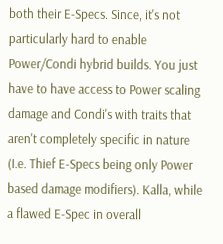both their E-Specs. Since, it's not particularly hard to enable Power/Condi hybrid builds. You just have to have access to Power scaling damage and Condi's with traits that aren't completely specific in nature (I.e. Thief E-Specs being only Power based damage modifiers). Kalla, while a flawed E-Spec in overall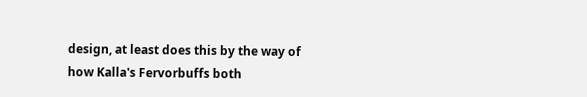design, at least does this by the way of how Kalla's Fervorbuffs both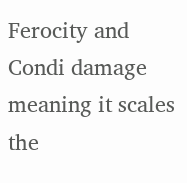Ferocity and Condi damage meaning it scales the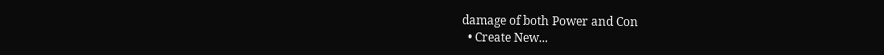damage of both Power and Con
  • Create New...